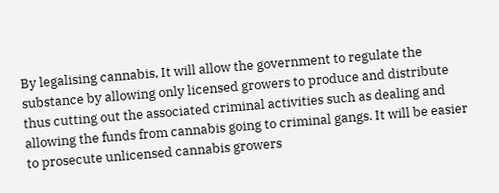By legalising cannabis, It will allow the government to regulate the substance by allowing only licensed growers to produce and distribute thus cutting out the associated criminal activities such as dealing and allowing the funds from cannabis going to criminal gangs. It will be easier to prosecute unlicensed cannabis growers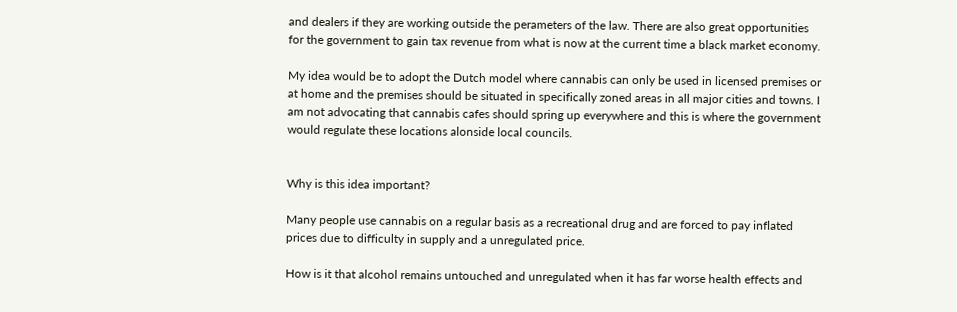and dealers if they are working outside the perameters of the law. There are also great opportunities for the government to gain tax revenue from what is now at the current time a black market economy.

My idea would be to adopt the Dutch model where cannabis can only be used in licensed premises or at home and the premises should be situated in specifically zoned areas in all major cities and towns. I am not advocating that cannabis cafes should spring up everywhere and this is where the government would regulate these locations alonside local councils.


Why is this idea important?

Many people use cannabis on a regular basis as a recreational drug and are forced to pay inflated prices due to difficulty in supply and a unregulated price.

How is it that alcohol remains untouched and unregulated when it has far worse health effects and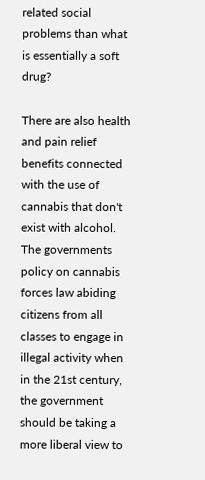related social problems than what is essentially a soft drug?

There are also health and pain relief benefits connected with the use of cannabis that don't exist with alcohol. The governments policy on cannabis forces law abiding citizens from all classes to engage in illegal activity when in the 21st century, the government should be taking a more liberal view to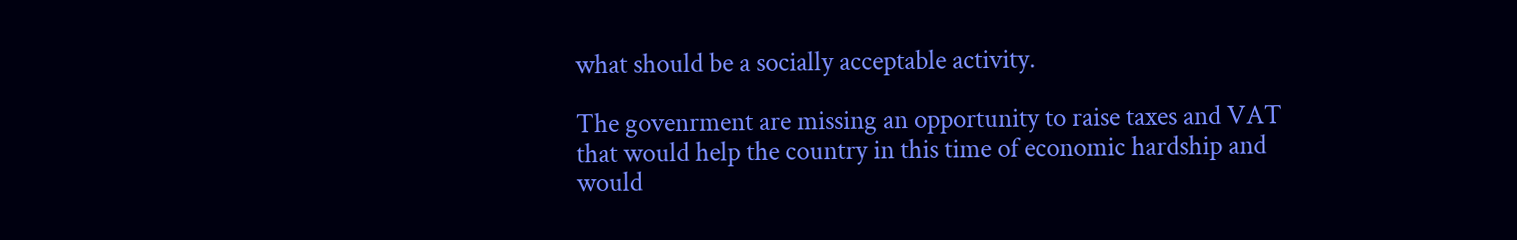what should be a socially acceptable activity.

The govenrment are missing an opportunity to raise taxes and VAT that would help the country in this time of economic hardship and would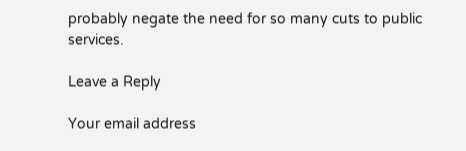probably negate the need for so many cuts to public services.

Leave a Reply

Your email address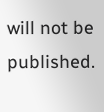will not be published.